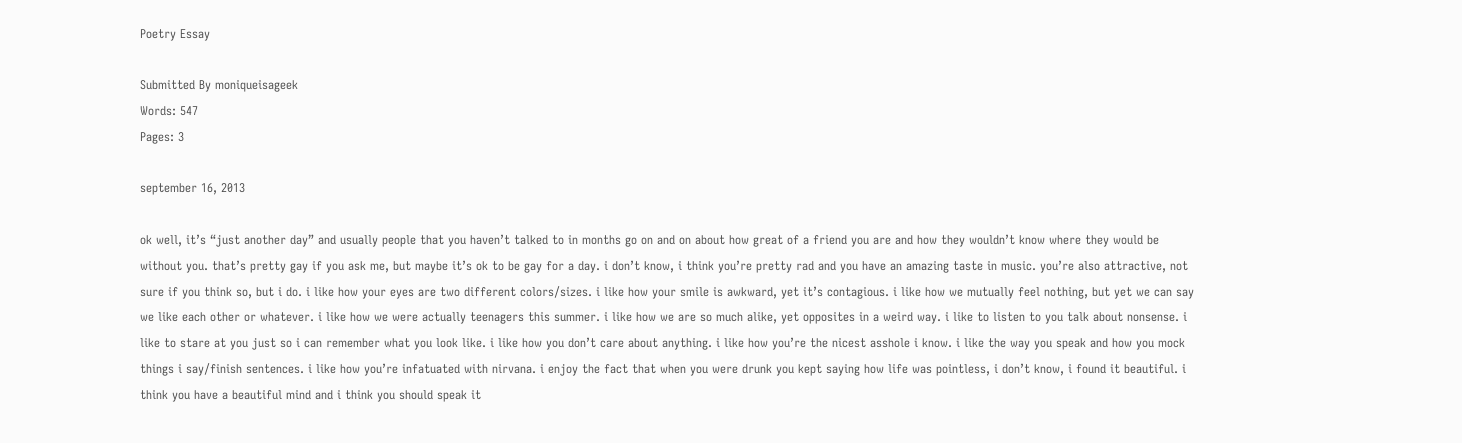Poetry Essay

Submitted By moniqueisageek
Words: 547
Pages: 3

september 16, 2013

ok well, it’s “just another day” and usually people that you haven’t talked to in months go on and on about how great of a friend you are and how they wouldn’t know where they would be without you. that’s pretty gay if you ask me, but maybe it’s ok to be gay for a day. i don’t know, i think you’re pretty rad and you have an amazing taste in music. you’re also attractive, not sure if you think so, but i do. i like how your eyes are two different colors/sizes. i like how your smile is awkward, yet it’s contagious. i like how we mutually feel nothing, but yet we can say we like each other or whatever. i like how we were actually teenagers this summer. i like how we are so much alike, yet opposites in a weird way. i like to listen to you talk about nonsense. i like to stare at you just so i can remember what you look like. i like how you don’t care about anything. i like how you’re the nicest asshole i know. i like the way you speak and how you mock things i say/finish sentences. i like how you’re infatuated with nirvana. i enjoy the fact that when you were drunk you kept saying how life was pointless, i don’t know, i found it beautiful. i think you have a beautiful mind and i think you should speak it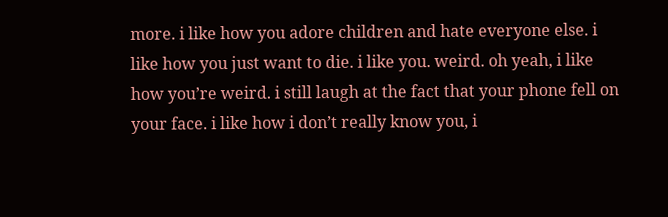more. i like how you adore children and hate everyone else. i like how you just want to die. i like you. weird. oh yeah, i like how you’re weird. i still laugh at the fact that your phone fell on your face. i like how i don’t really know you, i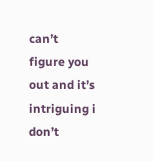can’t figure you out and it’s intriguing i don’t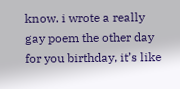know. i wrote a really gay poem the other day for you birthday, it’s like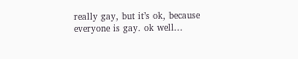really gay, but it’s ok, because everyone is gay. ok well...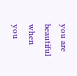you are beautiful when you